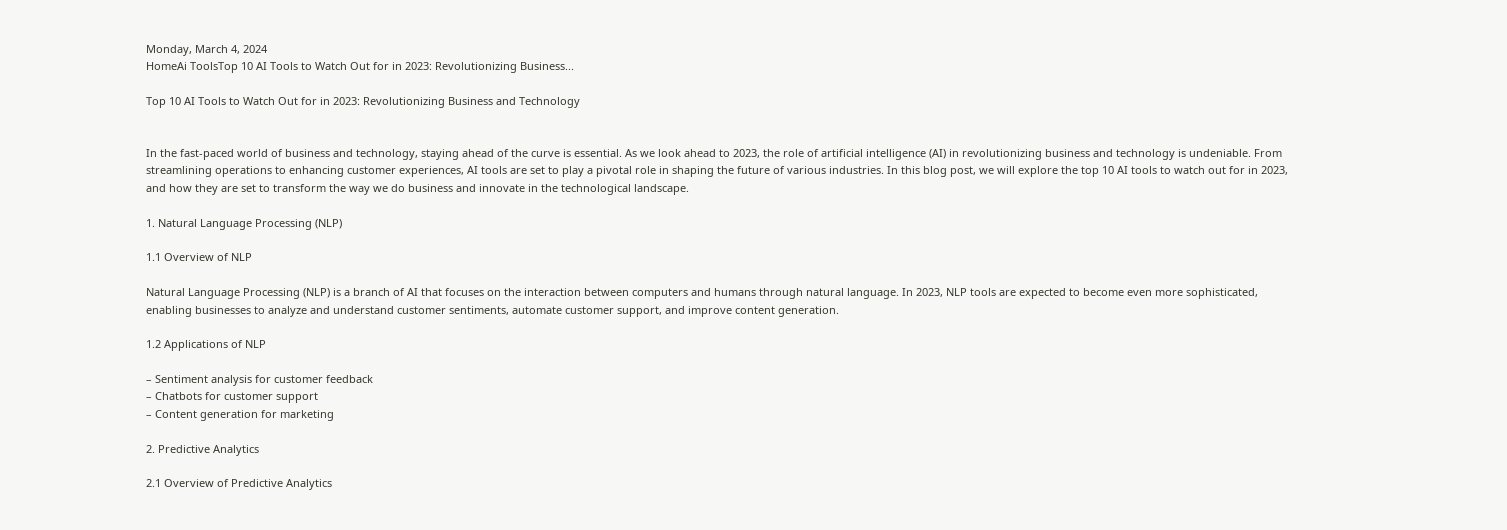Monday, March 4, 2024
HomeAi ToolsTop 10 AI Tools to Watch Out for in 2023: Revolutionizing Business...

Top 10 AI Tools to Watch Out for in 2023: Revolutionizing Business and Technology


In the fast-paced world of business and technology, staying ahead of the curve is essential. As we look ahead to 2023, the role of artificial intelligence (AI) in revolutionizing business and technology is undeniable. From streamlining operations to enhancing customer experiences, AI tools are set to play a pivotal role in shaping the future of various industries. In this blog post, we will explore the top 10 AI tools to watch out for in 2023, and how they are set to transform the way we do business and innovate in the technological landscape.

1. Natural Language Processing (NLP)

1.1 Overview of NLP

Natural Language Processing (NLP) is a branch of AI that focuses on the interaction between computers and humans through natural language. In 2023, NLP tools are expected to become even more sophisticated, enabling businesses to analyze and understand customer sentiments, automate customer support, and improve content generation.

1.2 Applications of NLP

– Sentiment analysis for customer feedback
– Chatbots for customer support
– Content generation for marketing

2. Predictive Analytics

2.1 Overview of Predictive Analytics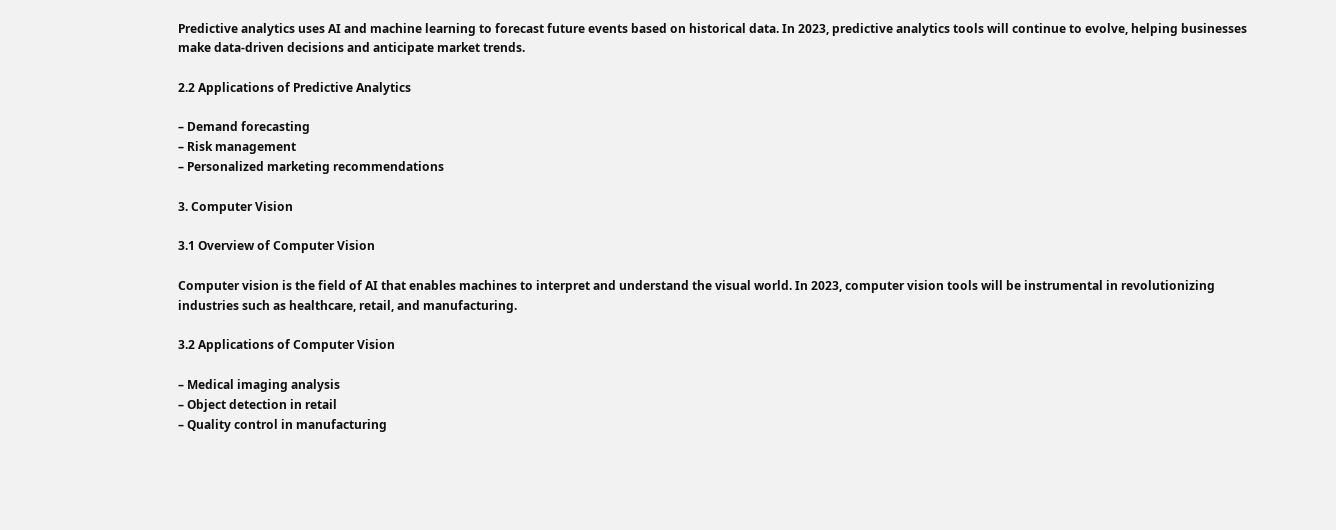Predictive analytics uses AI and machine learning to forecast future events based on historical data. In 2023, predictive analytics tools will continue to evolve, helping businesses make data-driven decisions and anticipate market trends.

2.2 Applications of Predictive Analytics

– Demand forecasting
– Risk management
– Personalized marketing recommendations

3. Computer Vision

3.1 Overview of Computer Vision

Computer vision is the field of AI that enables machines to interpret and understand the visual world. In 2023, computer vision tools will be instrumental in revolutionizing industries such as healthcare, retail, and manufacturing.

3.2 Applications of Computer Vision

– Medical imaging analysis
– Object detection in retail
– Quality control in manufacturing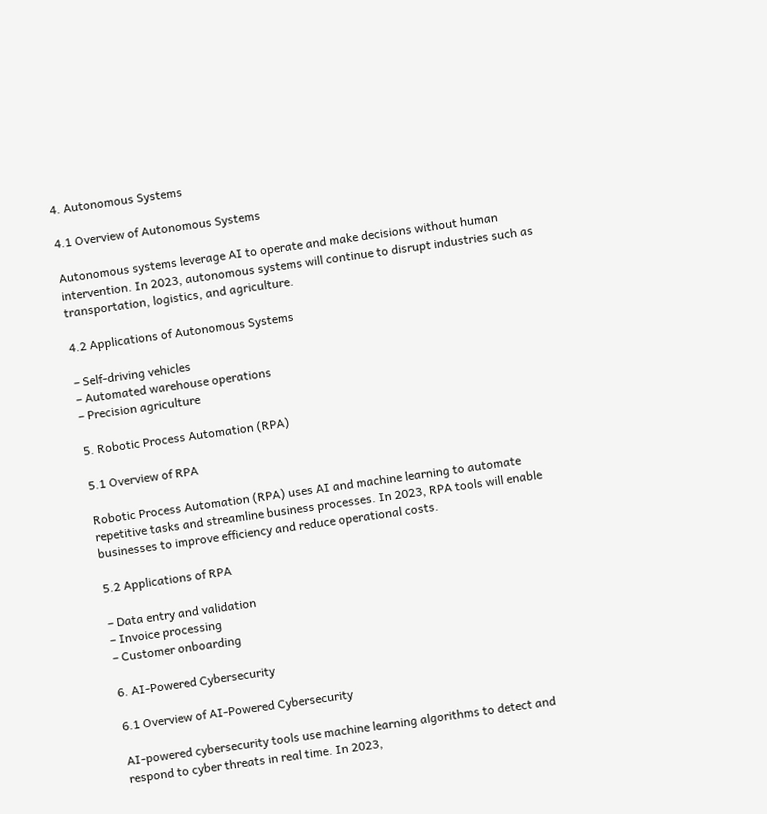4. Autonomous Systems

4.1 Overview of Autonomous Systems

Autonomous systems leverage AI to operate and make decisions without human intervention. In 2023, autonomous systems will continue to disrupt industries such as transportation, logistics, and agriculture.

4.2 Applications of Autonomous Systems

– Self-driving vehicles
– Automated warehouse operations
– Precision agriculture

5. Robotic Process Automation (RPA)

5.1 Overview of RPA

Robotic Process Automation (RPA) uses AI and machine learning to automate repetitive tasks and streamline business processes. In 2023, RPA tools will enable businesses to improve efficiency and reduce operational costs.

5.2 Applications of RPA

– Data entry and validation
– Invoice processing
– Customer onboarding

6. AI-Powered Cybersecurity

6.1 Overview of AI-Powered Cybersecurity

AI-powered cybersecurity tools use machine learning algorithms to detect and respond to cyber threats in real time. In 2023,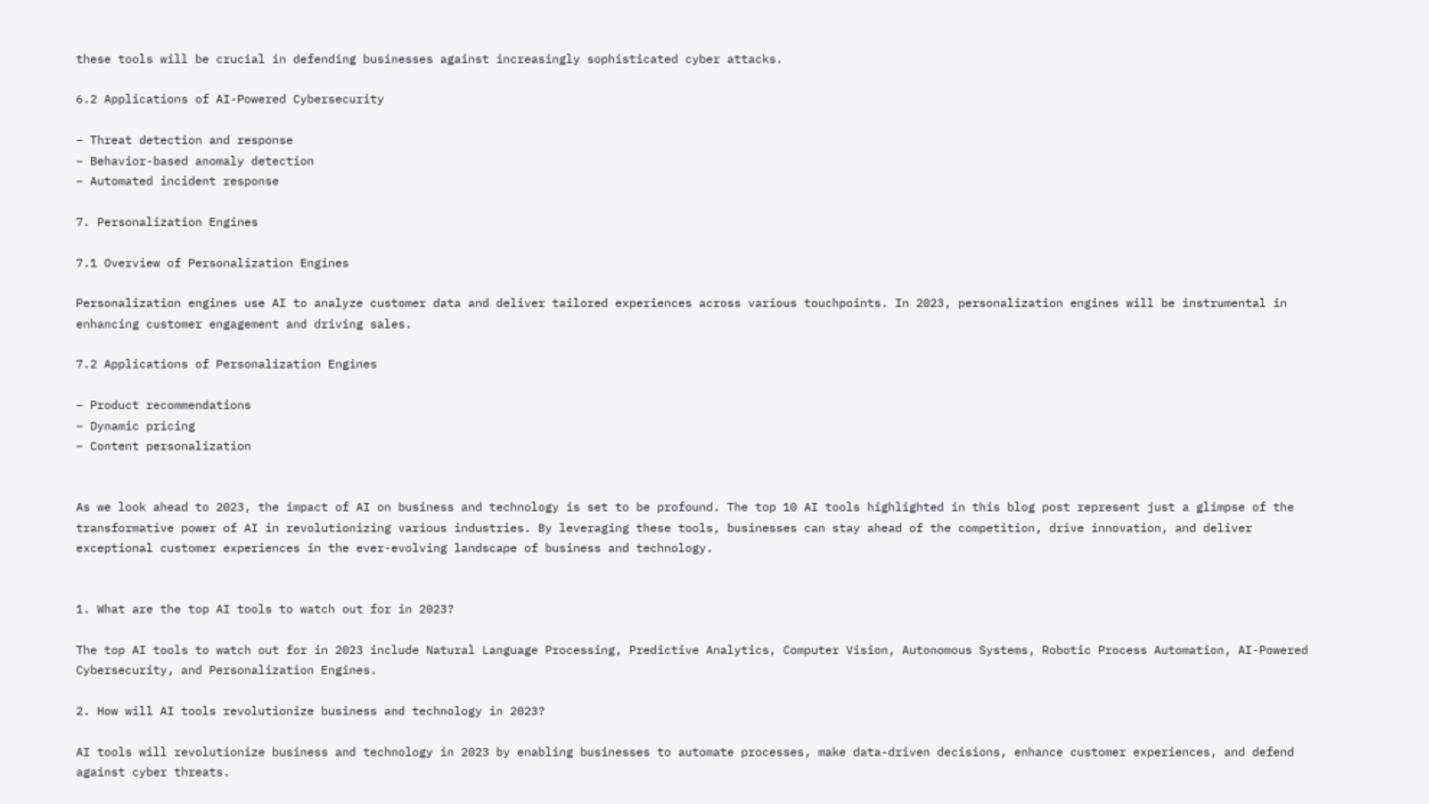these tools will be crucial in defending businesses against increasingly sophisticated cyber attacks.

6.2 Applications of AI-Powered Cybersecurity

– Threat detection and response
– Behavior-based anomaly detection
– Automated incident response

7. Personalization Engines

7.1 Overview of Personalization Engines

Personalization engines use AI to analyze customer data and deliver tailored experiences across various touchpoints. In 2023, personalization engines will be instrumental in enhancing customer engagement and driving sales.

7.2 Applications of Personalization Engines

– Product recommendations
– Dynamic pricing
– Content personalization


As we look ahead to 2023, the impact of AI on business and technology is set to be profound. The top 10 AI tools highlighted in this blog post represent just a glimpse of the transformative power of AI in revolutionizing various industries. By leveraging these tools, businesses can stay ahead of the competition, drive innovation, and deliver exceptional customer experiences in the ever-evolving landscape of business and technology.


1. What are the top AI tools to watch out for in 2023?

The top AI tools to watch out for in 2023 include Natural Language Processing, Predictive Analytics, Computer Vision, Autonomous Systems, Robotic Process Automation, AI-Powered Cybersecurity, and Personalization Engines.

2. How will AI tools revolutionize business and technology in 2023?

AI tools will revolutionize business and technology in 2023 by enabling businesses to automate processes, make data-driven decisions, enhance customer experiences, and defend against cyber threats.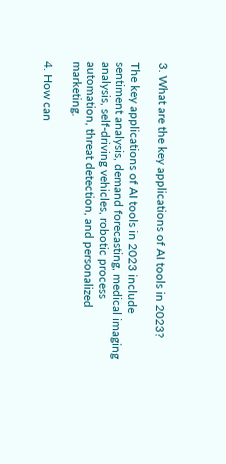3. What are the key applications of AI tools in 2023?

The key applications of AI tools in 2023 include sentiment analysis, demand forecasting, medical imaging analysis, self-driving vehicles, robotic process automation, threat detection, and personalized marketing.

4. How can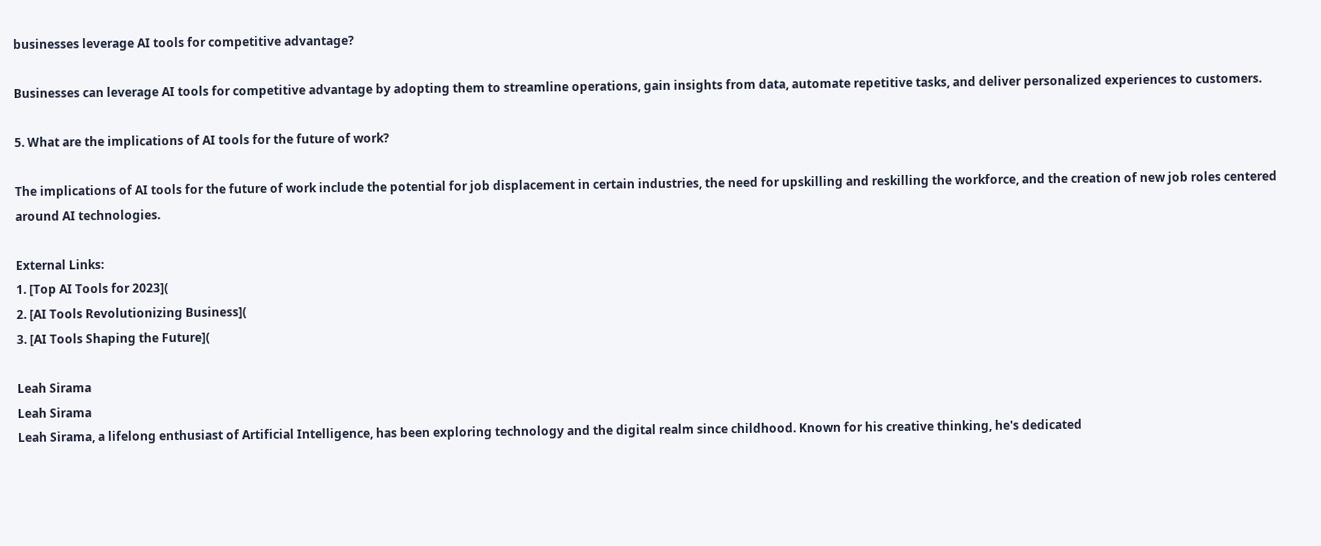businesses leverage AI tools for competitive advantage?

Businesses can leverage AI tools for competitive advantage by adopting them to streamline operations, gain insights from data, automate repetitive tasks, and deliver personalized experiences to customers.

5. What are the implications of AI tools for the future of work?

The implications of AI tools for the future of work include the potential for job displacement in certain industries, the need for upskilling and reskilling the workforce, and the creation of new job roles centered around AI technologies.

External Links:
1. [Top AI Tools for 2023](
2. [AI Tools Revolutionizing Business](
3. [AI Tools Shaping the Future](

Leah Sirama
Leah Sirama
Leah Sirama, a lifelong enthusiast of Artificial Intelligence, has been exploring technology and the digital realm since childhood. Known for his creative thinking, he's dedicated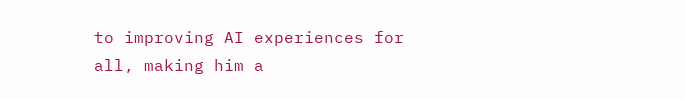to improving AI experiences for all, making him a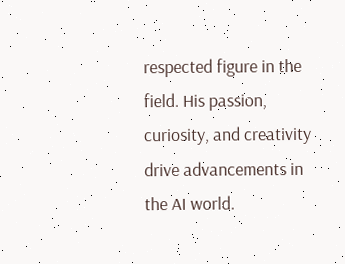respected figure in the field. His passion, curiosity, and creativity drive advancements in the AI world.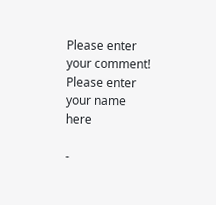Please enter your comment!
Please enter your name here

-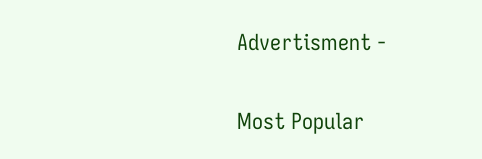Advertisment -

Most Popular